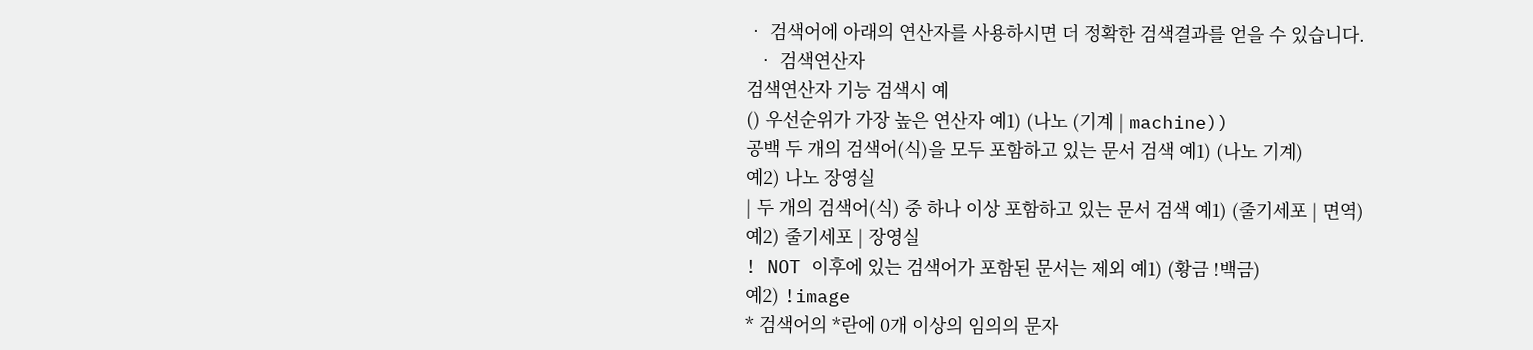• 검색어에 아래의 연산자를 사용하시면 더 정확한 검색결과를 얻을 수 있습니다.
  • 검색연산자
검색연산자 기능 검색시 예
() 우선순위가 가장 높은 연산자 예1) (나노 (기계 | machine))
공백 두 개의 검색어(식)을 모두 포함하고 있는 문서 검색 예1) (나노 기계)
예2) 나노 장영실
| 두 개의 검색어(식) 중 하나 이상 포함하고 있는 문서 검색 예1) (줄기세포 | 면역)
예2) 줄기세포 | 장영실
! NOT 이후에 있는 검색어가 포함된 문서는 제외 예1) (황금 !백금)
예2) !image
* 검색어의 *란에 0개 이상의 임의의 문자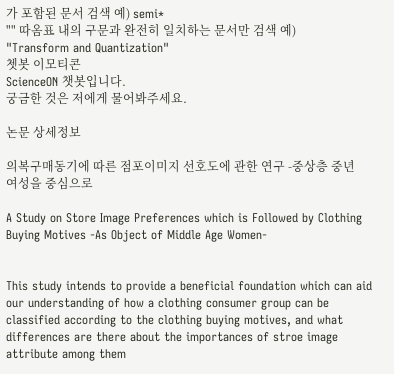가 포함된 문서 검색 예) semi*
"" 따옴표 내의 구문과 완전히 일치하는 문서만 검색 예) "Transform and Quantization"
쳇봇 이모티콘
ScienceON 챗봇입니다.
궁금한 것은 저에게 물어봐주세요.

논문 상세정보

의복구매동기에 따른 점포이미지 선호도에 관한 연구 -중상층 중년여성을 중심으로

A Study on Store Image Preferences which is Followed by Clothing Buying Motives -As Object of Middle Age Women-


This study intends to provide a beneficial foundation which can aid our understanding of how a clothing consumer group can be classified according to the clothing buying motives, and what differences are there about the importances of stroe image attribute among them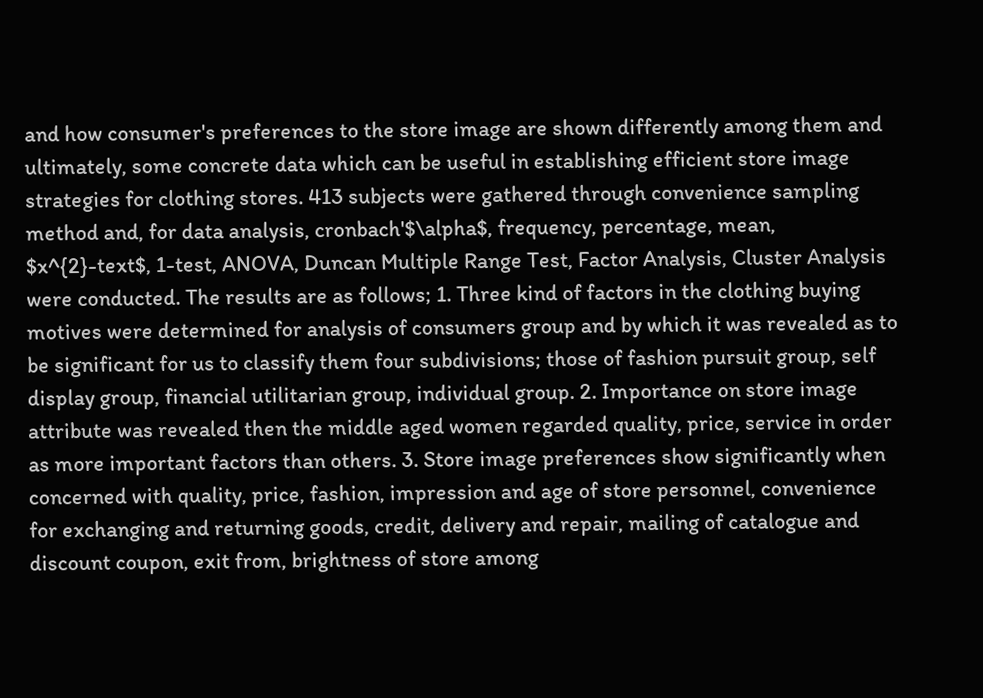and how consumer's preferences to the store image are shown differently among them and ultimately, some concrete data which can be useful in establishing efficient store image strategies for clothing stores. 413 subjects were gathered through convenience sampling method and, for data analysis, cronbach'$\alpha$, frequency, percentage, mean, $x^{2}-text$, 1-test, ANOVA, Duncan Multiple Range Test, Factor Analysis, Cluster Analysis were conducted. The results are as follows; 1. Three kind of factors in the clothing buying motives were determined for analysis of consumers group and by which it was revealed as to be significant for us to classify them four subdivisions; those of fashion pursuit group, self display group, financial utilitarian group, individual group. 2. Importance on store image attribute was revealed then the middle aged women regarded quality, price, service in order as more important factors than others. 3. Store image preferences show significantly when concerned with quality, price, fashion, impression and age of store personnel, convenience for exchanging and returning goods, credit, delivery and repair, mailing of catalogue and discount coupon, exit from, brightness of store among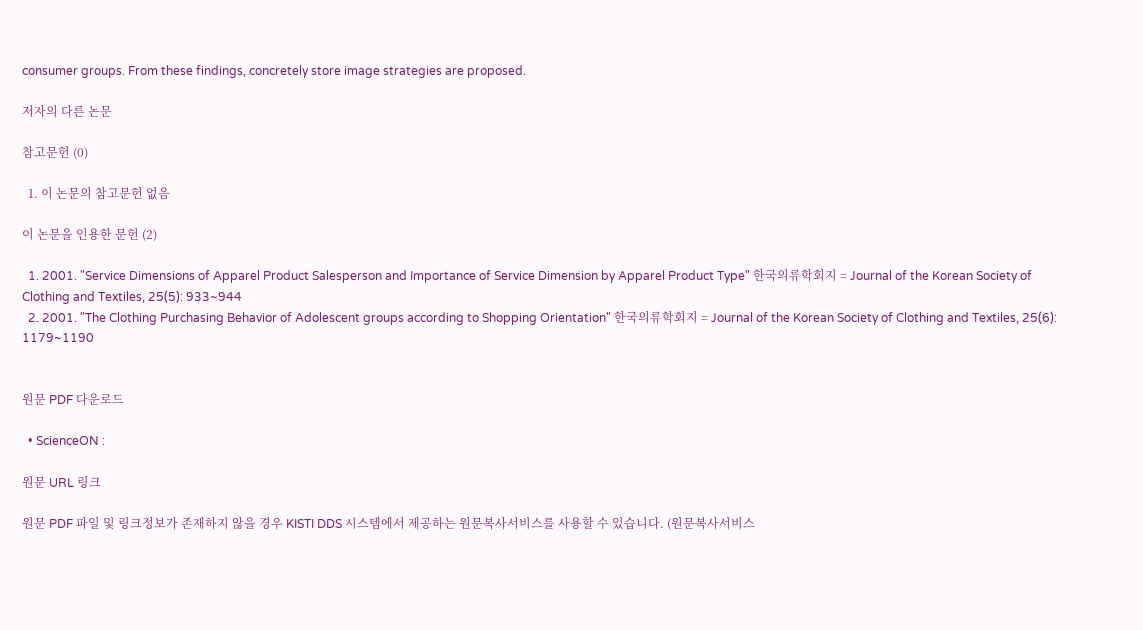consumer groups. From these findings, concretely store image strategies are proposed.

저자의 다른 논문

참고문헌 (0)

  1. 이 논문의 참고문헌 없음

이 논문을 인용한 문헌 (2)

  1. 2001. "Service Dimensions of Apparel Product Salesperson and Importance of Service Dimension by Apparel Product Type" 한국의류학회지 = Journal of the Korean Society of Clothing and Textiles, 25(5): 933~944
  2. 2001. "The Clothing Purchasing Behavior of Adolescent groups according to Shopping Orientation" 한국의류학회지 = Journal of the Korean Society of Clothing and Textiles, 25(6): 1179~1190


원문 PDF 다운로드

  • ScienceON :

원문 URL 링크

원문 PDF 파일 및 링크정보가 존재하지 않을 경우 KISTI DDS 시스템에서 제공하는 원문복사서비스를 사용할 수 있습니다. (원문복사서비스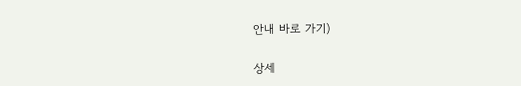안내 바로 가기)

상세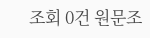조회 0건 원문조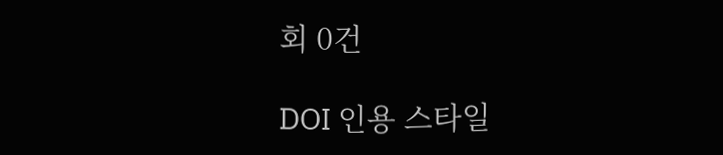회 0건

DOI 인용 스타일